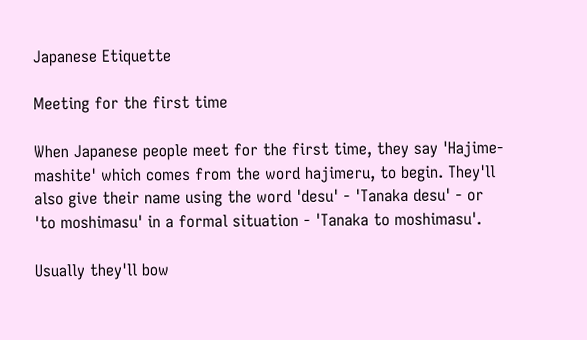Japanese Etiquette

Meeting for the first time

When Japanese people meet for the first time, they say 'Hajime-mashite' which comes from the word hajimeru, to begin. They'll also give their name using the word 'desu' - 'Tanaka desu' - or 'to moshimasu' in a formal situation - 'Tanaka to moshimasu'.

Usually they'll bow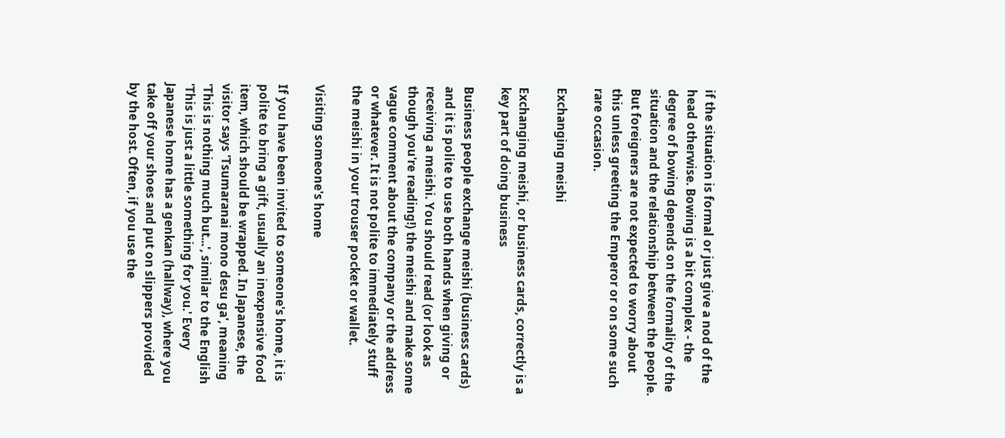if the situation is formal or just give a nod of the head otherwise. Bowing is a bit complex - the degree of bowing depends on the formality of the situation and the relationship between the people. But foreigners are not expected to worry about this unless greeting the Emperor or on some such rare occasion.

Exchanging meishi

Exchanging meishi, or business cards, correctly is a key part of doing business

Business people exchange meishi (business cards) and it is polite to use both hands when giving or receiving a meishi. You should read (or look as though you're reading!) the meishi and make some vague comment about the company or the address or whatever. It is not polite to immediately stuff the meishi in your trouser pocket or wallet.

Visiting someone's home

If you have been invited to someone's home, it is polite to bring a gift, usually an inexpensive food item, which should be wrapped. In Japanese, the visitor says 'Tsumaranai mono desu ga', meaning 'This is nothing much but...', similar to the English 'This is just a little something for you.' Every Japanese home has a genkan (hallway), where you take off your shoes and put on slippers provided by the host. Often, if you use the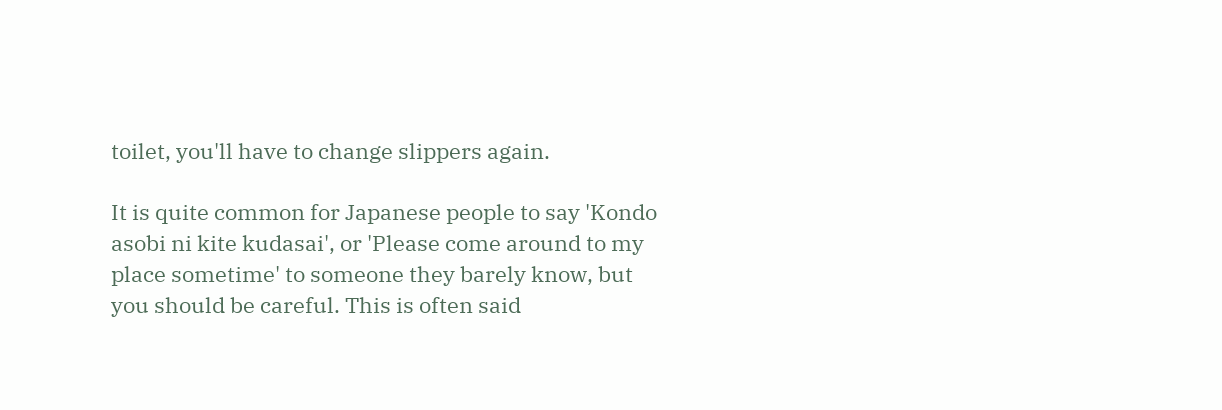toilet, you'll have to change slippers again.

It is quite common for Japanese people to say 'Kondo asobi ni kite kudasai', or 'Please come around to my place sometime' to someone they barely know, but you should be careful. This is often said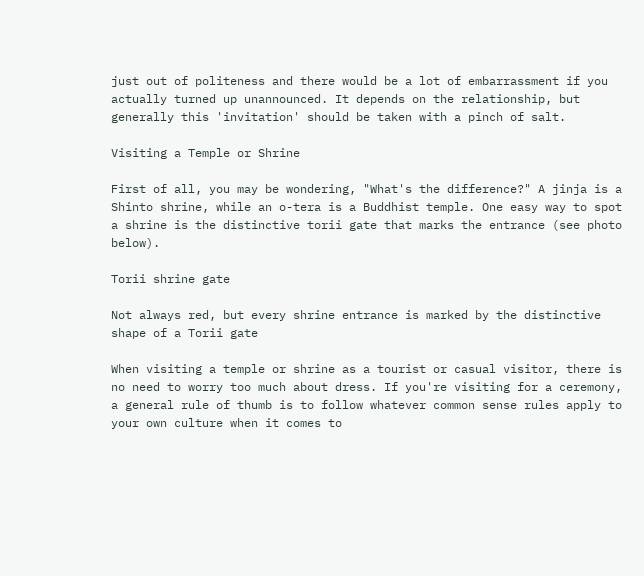just out of politeness and there would be a lot of embarrassment if you actually turned up unannounced. It depends on the relationship, but generally this 'invitation' should be taken with a pinch of salt.

Visiting a Temple or Shrine

First of all, you may be wondering, "What's the difference?" A jinja is a Shinto shrine, while an o-tera is a Buddhist temple. One easy way to spot a shrine is the distinctive torii gate that marks the entrance (see photo below).

Torii shrine gate

Not always red, but every shrine entrance is marked by the distinctive shape of a Torii gate

When visiting a temple or shrine as a tourist or casual visitor, there is no need to worry too much about dress. If you're visiting for a ceremony, a general rule of thumb is to follow whatever common sense rules apply to your own culture when it comes to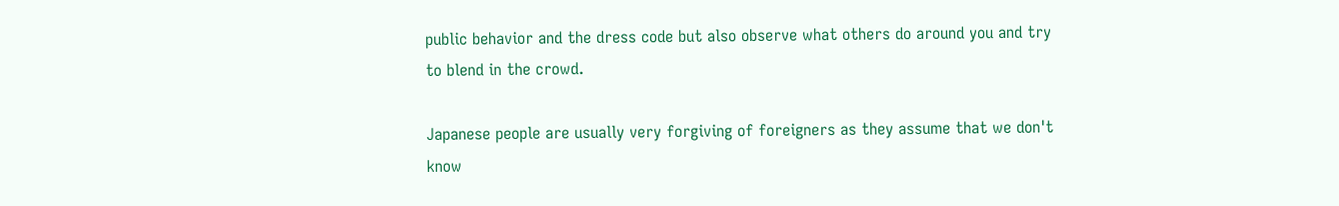public behavior and the dress code but also observe what others do around you and try to blend in the crowd.

Japanese people are usually very forgiving of foreigners as they assume that we don't know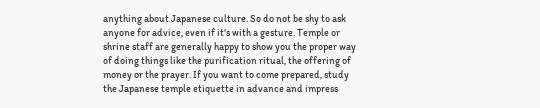anything about Japanese culture. So do not be shy to ask anyone for advice, even if it's with a gesture. Temple or shrine staff are generally happy to show you the proper way of doing things like the purification ritual, the offering of money or the prayer. If you want to come prepared, study the Japanese temple etiquette in advance and impress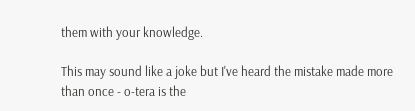them with your knowledge.

This may sound like a joke but I've heard the mistake made more than once - o-tera is the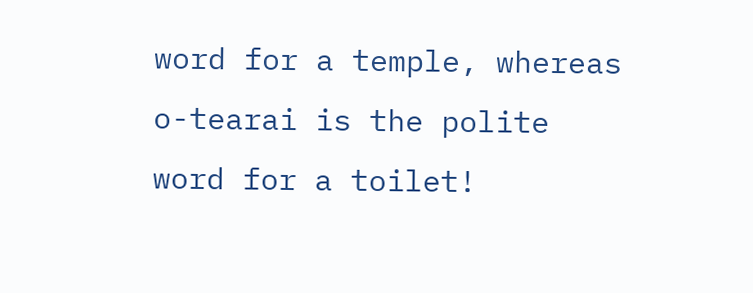word for a temple, whereas o-tearai is the polite word for a toilet!